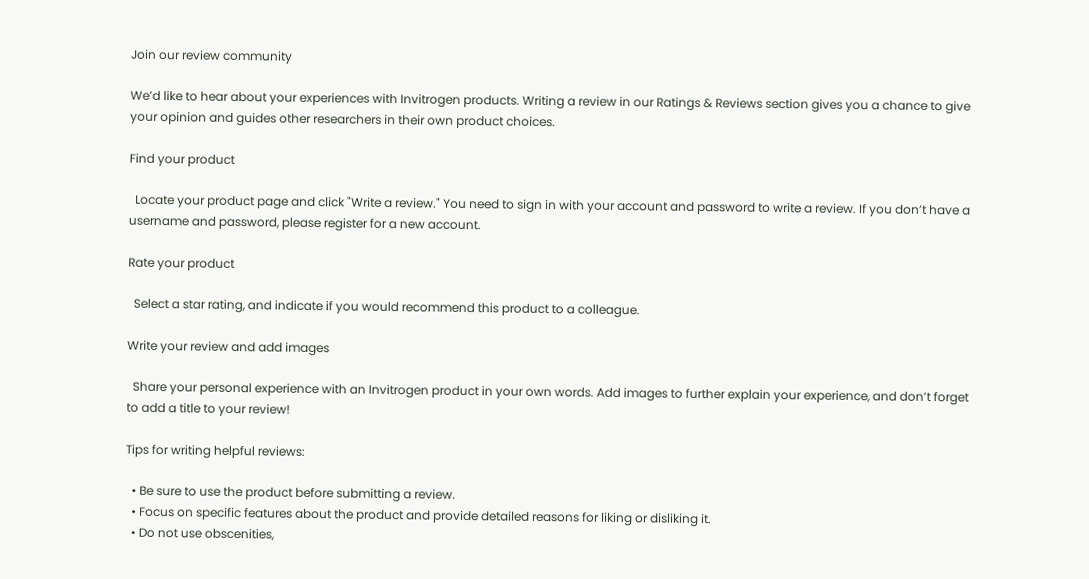Join our review community

We’d like to hear about your experiences with Invitrogen products. Writing a review in our Ratings & Reviews section gives you a chance to give your opinion and guides other researchers in their own product choices.

Find your product

  Locate your product page and click "Write a review." You need to sign in with your account and password to write a review. If you don’t have a username and password, please register for a new account.

Rate your product

  Select a star rating, and indicate if you would recommend this product to a colleague.

Write your review and add images

  Share your personal experience with an Invitrogen product in your own words. Add images to further explain your experience, and don’t forget to add a title to your review!

Tips for writing helpful reviews:

  • Be sure to use the product before submitting a review.
  • Focus on specific features about the product and provide detailed reasons for liking or disliking it.
  • Do not use obscenities,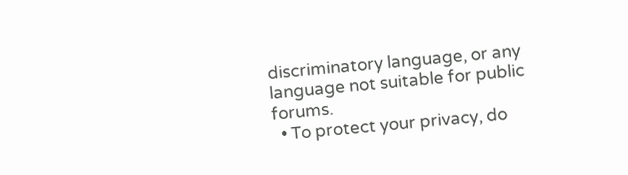discriminatory language, or any language not suitable for public forums.
  • To protect your privacy, do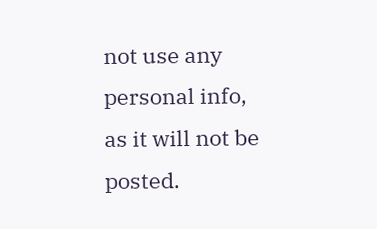not use any personal info, as it will not be posted.